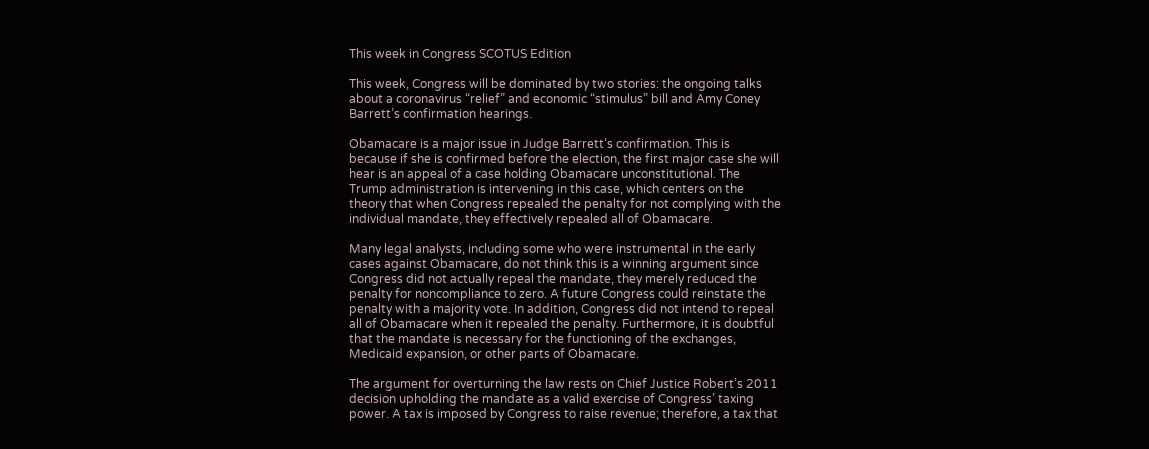This week in Congress SCOTUS Edition

This week, Congress will be dominated by two stories: the ongoing talks
about a coronavirus “relief” and economic “stimulus” bill and Amy Coney
Barrett’s confirmation hearings.

Obamacare is a major issue in Judge Barrett’s confirmation. This is
because if she is confirmed before the election, the first major case she will
hear is an appeal of a case holding Obamacare unconstitutional. The
Trump administration is intervening in this case, which centers on the
theory that when Congress repealed the penalty for not complying with the
individual mandate, they effectively repealed all of Obamacare.

Many legal analysts, including some who were instrumental in the early
cases against Obamacare, do not think this is a winning argument since
Congress did not actually repeal the mandate, they merely reduced the
penalty for noncompliance to zero. A future Congress could reinstate the
penalty with a majority vote. In addition, Congress did not intend to repeal
all of Obamacare when it repealed the penalty. Furthermore, it is doubtful
that the mandate is necessary for the functioning of the exchanges,
Medicaid expansion, or other parts of Obamacare.

The argument for overturning the law rests on Chief Justice Robert’s 2011
decision upholding the mandate as a valid exercise of Congress’ taxing
power. A tax is imposed by Congress to raise revenue; therefore, a tax that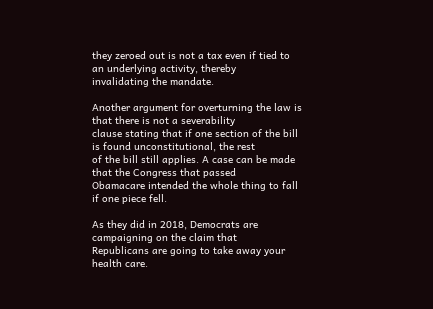they zeroed out is not a tax even if tied to an underlying activity, thereby
invalidating the mandate.

Another argument for overturning the law is that there is not a severability
clause stating that if one section of the bill is found unconstitutional, the rest
of the bill still applies. A case can be made that the Congress that passed
Obamacare intended the whole thing to fall if one piece fell.

As they did in 2018, Democrats are campaigning on the claim that
Republicans are going to take away your health care.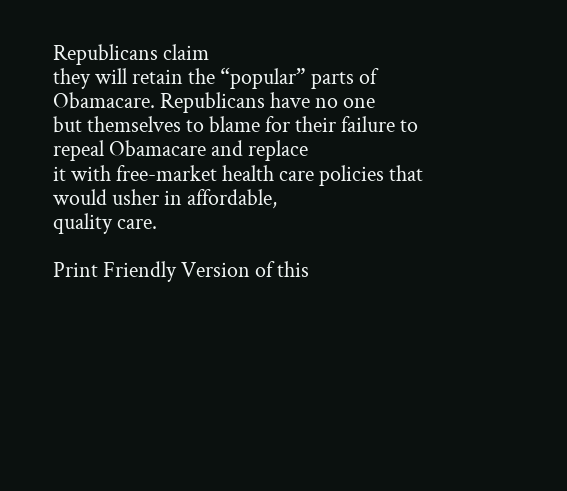Republicans claim
they will retain the “popular” parts of Obamacare. Republicans have no one
but themselves to blame for their failure to repeal Obamacare and replace
it with free-market health care policies that would usher in affordable,
quality care.

Print Friendly Version of this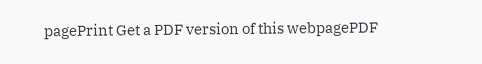pagePrint Get a PDF version of this webpagePDF